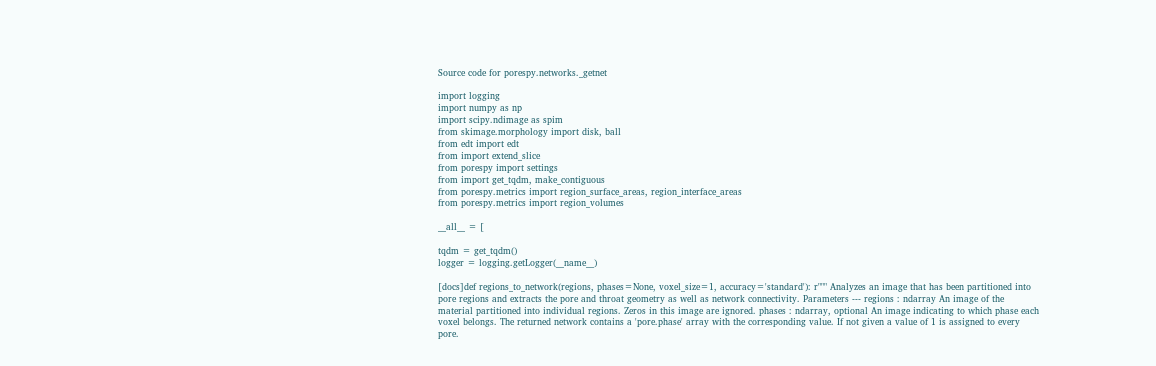Source code for porespy.networks._getnet

import logging
import numpy as np
import scipy.ndimage as spim
from skimage.morphology import disk, ball
from edt import edt
from import extend_slice
from porespy import settings
from import get_tqdm, make_contiguous
from porespy.metrics import region_surface_areas, region_interface_areas
from porespy.metrics import region_volumes

__all__ = [

tqdm = get_tqdm()
logger = logging.getLogger(__name__)

[docs]def regions_to_network(regions, phases=None, voxel_size=1, accuracy='standard'): r""" Analyzes an image that has been partitioned into pore regions and extracts the pore and throat geometry as well as network connectivity. Parameters --- regions : ndarray An image of the material partitioned into individual regions. Zeros in this image are ignored. phases : ndarray, optional An image indicating to which phase each voxel belongs. The returned network contains a 'pore.phase' array with the corresponding value. If not given a value of 1 is assigned to every pore.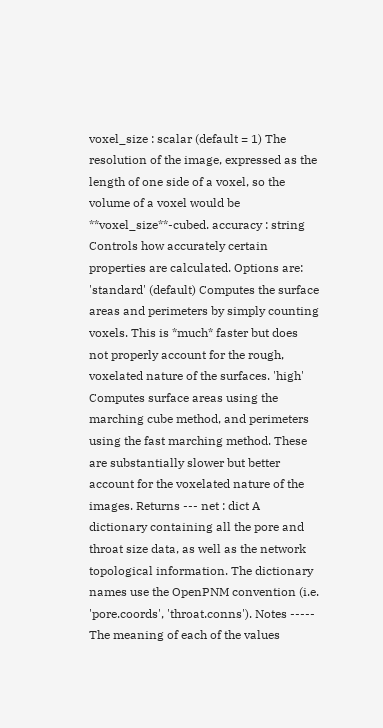voxel_size : scalar (default = 1) The resolution of the image, expressed as the length of one side of a voxel, so the volume of a voxel would be **voxel_size**-cubed. accuracy : string Controls how accurately certain properties are calculated. Options are: 'standard' (default) Computes the surface areas and perimeters by simply counting voxels. This is *much* faster but does not properly account for the rough, voxelated nature of the surfaces. 'high' Computes surface areas using the marching cube method, and perimeters using the fast marching method. These are substantially slower but better account for the voxelated nature of the images. Returns --- net : dict A dictionary containing all the pore and throat size data, as well as the network topological information. The dictionary names use the OpenPNM convention (i.e. 'pore.coords', 'throat.conns'). Notes ----- The meaning of each of the values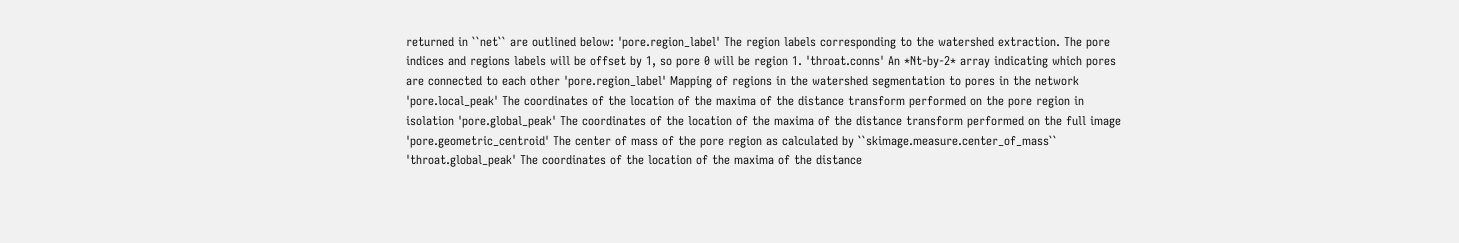returned in ``net`` are outlined below: 'pore.region_label' The region labels corresponding to the watershed extraction. The pore indices and regions labels will be offset by 1, so pore 0 will be region 1. 'throat.conns' An *Nt-by-2* array indicating which pores are connected to each other 'pore.region_label' Mapping of regions in the watershed segmentation to pores in the network 'pore.local_peak' The coordinates of the location of the maxima of the distance transform performed on the pore region in isolation 'pore.global_peak' The coordinates of the location of the maxima of the distance transform performed on the full image 'pore.geometric_centroid' The center of mass of the pore region as calculated by ``skimage.measure.center_of_mass`` 'throat.global_peak' The coordinates of the location of the maxima of the distance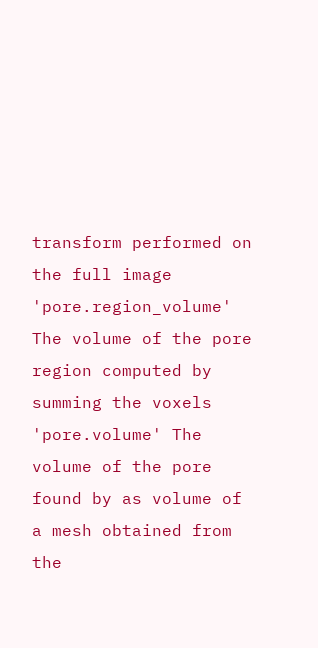transform performed on the full image 'pore.region_volume' The volume of the pore region computed by summing the voxels 'pore.volume' The volume of the pore found by as volume of a mesh obtained from the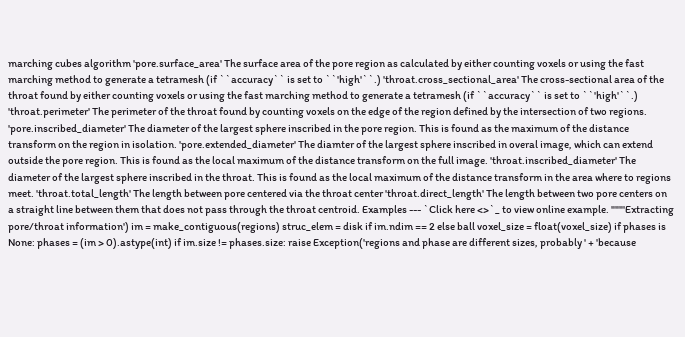marching cubes algorithm 'pore.surface_area' The surface area of the pore region as calculated by either counting voxels or using the fast marching method to generate a tetramesh (if ``accuracy`` is set to ``'high'``.) 'throat.cross_sectional_area' The cross-sectional area of the throat found by either counting voxels or using the fast marching method to generate a tetramesh (if ``accuracy`` is set to ``'high'``.) 'throat.perimeter' The perimeter of the throat found by counting voxels on the edge of the region defined by the intersection of two regions. 'pore.inscribed_diameter' The diameter of the largest sphere inscribed in the pore region. This is found as the maximum of the distance transform on the region in isolation. 'pore.extended_diameter' The diamter of the largest sphere inscribed in overal image, which can extend outside the pore region. This is found as the local maximum of the distance transform on the full image. 'throat.inscribed_diameter' The diameter of the largest sphere inscribed in the throat. This is found as the local maximum of the distance transform in the area where to regions meet. 'throat.total_length' The length between pore centered via the throat center 'throat.direct_length' The length between two pore centers on a straight line between them that does not pass through the throat centroid. Examples --- `Click here <>`_ to view online example. """'Extracting pore/throat information') im = make_contiguous(regions) struc_elem = disk if im.ndim == 2 else ball voxel_size = float(voxel_size) if phases is None: phases = (im > 0).astype(int) if im.size != phases.size: raise Exception('regions and phase are different sizes, probably ' + 'because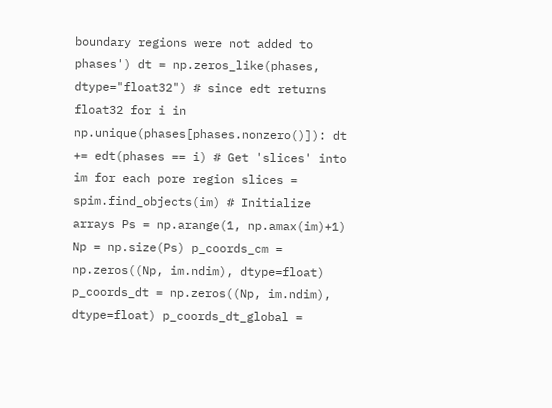boundary regions were not added to phases') dt = np.zeros_like(phases, dtype="float32") # since edt returns float32 for i in np.unique(phases[phases.nonzero()]): dt += edt(phases == i) # Get 'slices' into im for each pore region slices = spim.find_objects(im) # Initialize arrays Ps = np.arange(1, np.amax(im)+1) Np = np.size(Ps) p_coords_cm = np.zeros((Np, im.ndim), dtype=float) p_coords_dt = np.zeros((Np, im.ndim), dtype=float) p_coords_dt_global =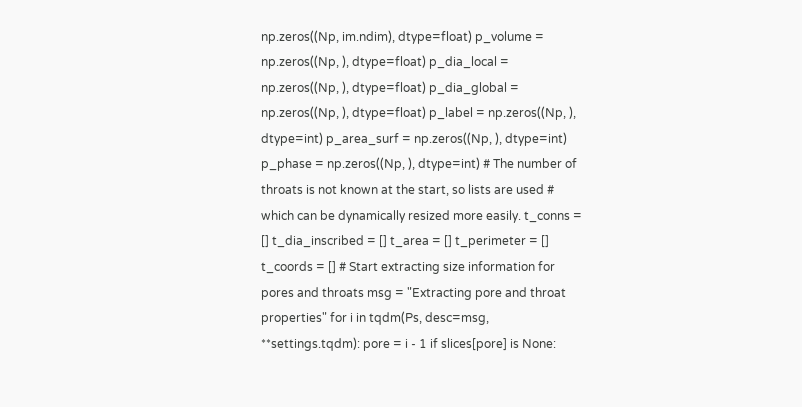np.zeros((Np, im.ndim), dtype=float) p_volume = np.zeros((Np, ), dtype=float) p_dia_local = np.zeros((Np, ), dtype=float) p_dia_global = np.zeros((Np, ), dtype=float) p_label = np.zeros((Np, ), dtype=int) p_area_surf = np.zeros((Np, ), dtype=int) p_phase = np.zeros((Np, ), dtype=int) # The number of throats is not known at the start, so lists are used # which can be dynamically resized more easily. t_conns = [] t_dia_inscribed = [] t_area = [] t_perimeter = [] t_coords = [] # Start extracting size information for pores and throats msg = "Extracting pore and throat properties" for i in tqdm(Ps, desc=msg, **settings.tqdm): pore = i - 1 if slices[pore] is None: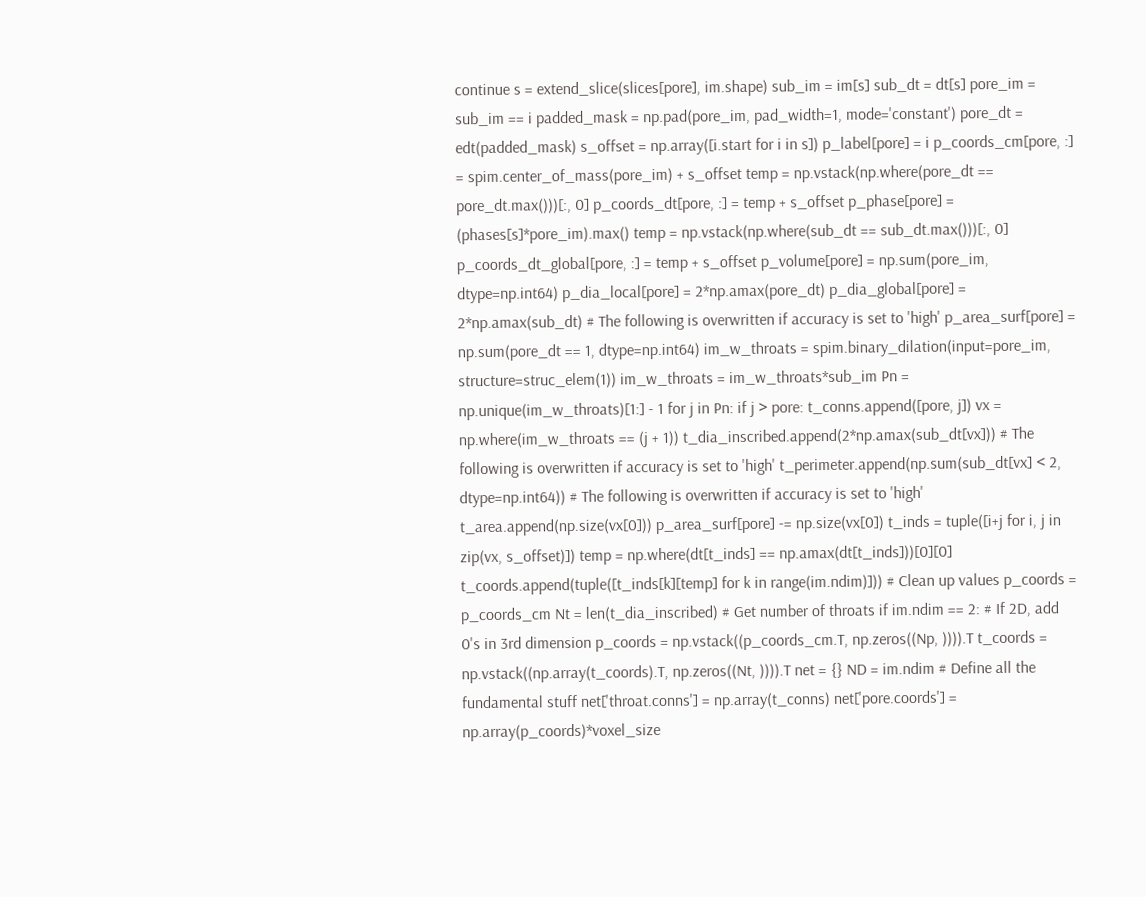continue s = extend_slice(slices[pore], im.shape) sub_im = im[s] sub_dt = dt[s] pore_im = sub_im == i padded_mask = np.pad(pore_im, pad_width=1, mode='constant') pore_dt = edt(padded_mask) s_offset = np.array([i.start for i in s]) p_label[pore] = i p_coords_cm[pore, :] = spim.center_of_mass(pore_im) + s_offset temp = np.vstack(np.where(pore_dt == pore_dt.max()))[:, 0] p_coords_dt[pore, :] = temp + s_offset p_phase[pore] = (phases[s]*pore_im).max() temp = np.vstack(np.where(sub_dt == sub_dt.max()))[:, 0] p_coords_dt_global[pore, :] = temp + s_offset p_volume[pore] = np.sum(pore_im, dtype=np.int64) p_dia_local[pore] = 2*np.amax(pore_dt) p_dia_global[pore] = 2*np.amax(sub_dt) # The following is overwritten if accuracy is set to 'high' p_area_surf[pore] = np.sum(pore_dt == 1, dtype=np.int64) im_w_throats = spim.binary_dilation(input=pore_im, structure=struc_elem(1)) im_w_throats = im_w_throats*sub_im Pn = np.unique(im_w_throats)[1:] - 1 for j in Pn: if j > pore: t_conns.append([pore, j]) vx = np.where(im_w_throats == (j + 1)) t_dia_inscribed.append(2*np.amax(sub_dt[vx])) # The following is overwritten if accuracy is set to 'high' t_perimeter.append(np.sum(sub_dt[vx] < 2, dtype=np.int64)) # The following is overwritten if accuracy is set to 'high' t_area.append(np.size(vx[0])) p_area_surf[pore] -= np.size(vx[0]) t_inds = tuple([i+j for i, j in zip(vx, s_offset)]) temp = np.where(dt[t_inds] == np.amax(dt[t_inds]))[0][0] t_coords.append(tuple([t_inds[k][temp] for k in range(im.ndim)])) # Clean up values p_coords = p_coords_cm Nt = len(t_dia_inscribed) # Get number of throats if im.ndim == 2: # If 2D, add 0's in 3rd dimension p_coords = np.vstack((p_coords_cm.T, np.zeros((Np, )))).T t_coords = np.vstack((np.array(t_coords).T, np.zeros((Nt, )))).T net = {} ND = im.ndim # Define all the fundamental stuff net['throat.conns'] = np.array(t_conns) net['pore.coords'] = np.array(p_coords)*voxel_size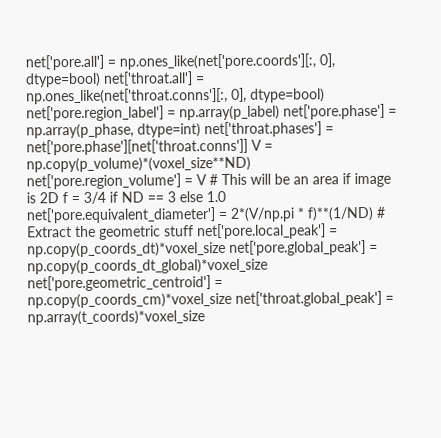net['pore.all'] = np.ones_like(net['pore.coords'][:, 0], dtype=bool) net['throat.all'] = np.ones_like(net['throat.conns'][:, 0], dtype=bool) net['pore.region_label'] = np.array(p_label) net['pore.phase'] = np.array(p_phase, dtype=int) net['throat.phases'] = net['pore.phase'][net['throat.conns']] V = np.copy(p_volume)*(voxel_size**ND) net['pore.region_volume'] = V # This will be an area if image is 2D f = 3/4 if ND == 3 else 1.0 net['pore.equivalent_diameter'] = 2*(V/np.pi * f)**(1/ND) # Extract the geometric stuff net['pore.local_peak'] = np.copy(p_coords_dt)*voxel_size net['pore.global_peak'] = np.copy(p_coords_dt_global)*voxel_size net['pore.geometric_centroid'] = np.copy(p_coords_cm)*voxel_size net['throat.global_peak'] = np.array(t_coords)*voxel_size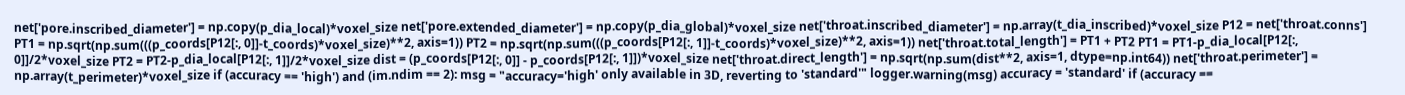net['pore.inscribed_diameter'] = np.copy(p_dia_local)*voxel_size net['pore.extended_diameter'] = np.copy(p_dia_global)*voxel_size net['throat.inscribed_diameter'] = np.array(t_dia_inscribed)*voxel_size P12 = net['throat.conns'] PT1 = np.sqrt(np.sum(((p_coords[P12[:, 0]]-t_coords)*voxel_size)**2, axis=1)) PT2 = np.sqrt(np.sum(((p_coords[P12[:, 1]]-t_coords)*voxel_size)**2, axis=1)) net['throat.total_length'] = PT1 + PT2 PT1 = PT1-p_dia_local[P12[:, 0]]/2*voxel_size PT2 = PT2-p_dia_local[P12[:, 1]]/2*voxel_size dist = (p_coords[P12[:, 0]] - p_coords[P12[:, 1]])*voxel_size net['throat.direct_length'] = np.sqrt(np.sum(dist**2, axis=1, dtype=np.int64)) net['throat.perimeter'] = np.array(t_perimeter)*voxel_size if (accuracy == 'high') and (im.ndim == 2): msg = "accuracy='high' only available in 3D, reverting to 'standard'" logger.warning(msg) accuracy = 'standard' if (accuracy ==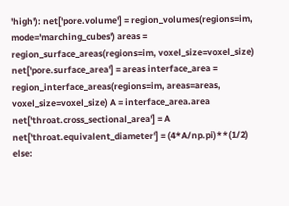'high'): net['pore.volume'] = region_volumes(regions=im, mode='marching_cubes') areas = region_surface_areas(regions=im, voxel_size=voxel_size) net['pore.surface_area'] = areas interface_area = region_interface_areas(regions=im, areas=areas, voxel_size=voxel_size) A = interface_area.area net['throat.cross_sectional_area'] = A net['throat.equivalent_diameter'] = (4*A/np.pi)**(1/2) else: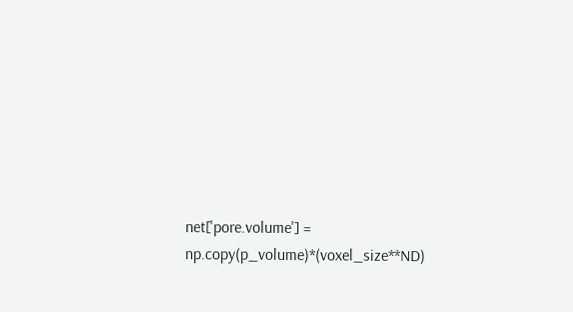net['pore.volume'] = np.copy(p_volume)*(voxel_size**ND)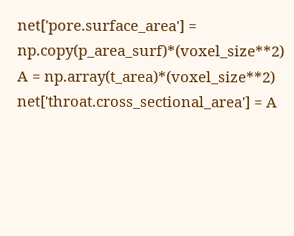net['pore.surface_area'] = np.copy(p_area_surf)*(voxel_size**2) A = np.array(t_area)*(voxel_size**2) net['throat.cross_sectional_area'] = A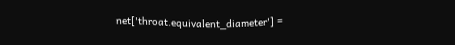net['throat.equivalent_diameter'] =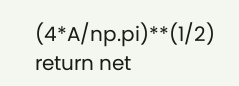(4*A/np.pi)**(1/2) return net